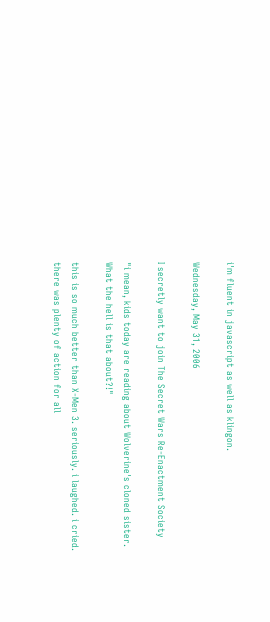i'm fluent in javascript as well as klingon.

Wednesday, May 31, 2006

I secretly want to join The Secret Wars Re-Enactment Society

"i mean, kids today are reading about Wolverine's cloned sister. What the hell is that about?!"

this is so much better than X-Men 3. seriously. i laughed. i cried. there was plenty of action for all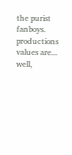the purist fanboys. productions values are... well,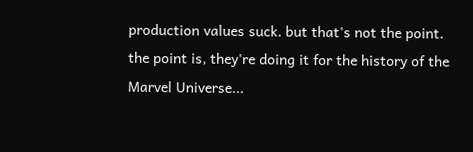production values suck. but that's not the point. the point is, they're doing it for the history of the Marvel Universe...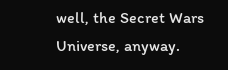well, the Secret Wars Universe, anyway.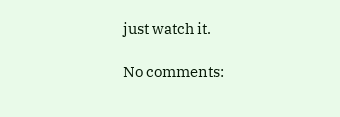just watch it.

No comments: